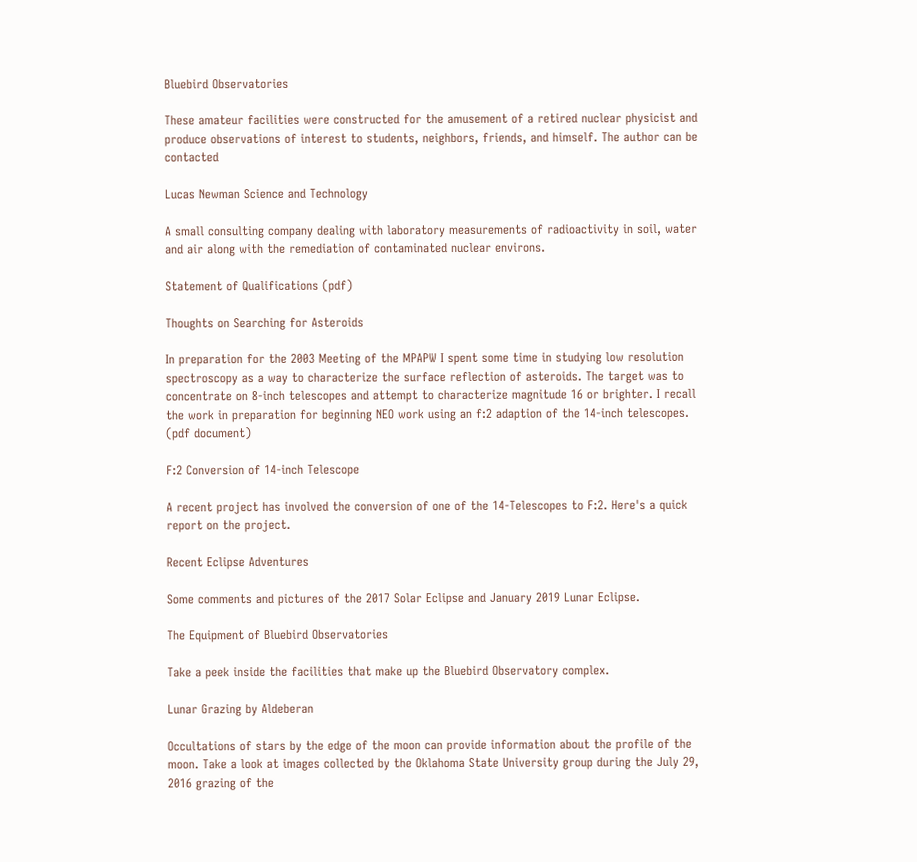Bluebird Observatories

These amateur facilities were constructed for the amusement of a retired nuclear physicist and produce observations of interest to students, neighbors, friends, and himself. The author can be contacted

Lucas Newman Science and Technology

A small consulting company dealing with laboratory measurements of radioactivity in soil, water and air along with the remediation of contaminated nuclear environs.

Statement of Qualifications (pdf)

Thoughts on Searching for Asteroids

In preparation for the 2003 Meeting of the MPAPW I spent some time in studying low resolution spectroscopy as a way to characterize the surface reflection of asteroids. The target was to concentrate on 8-inch telescopes and attempt to characterize magnitude 16 or brighter. I recall the work in preparation for beginning NEO work using an f:2 adaption of the 14-inch telescopes. (pdf document)

F:2 Conversion of 14-inch Telescope

A recent project has involved the conversion of one of the 14-Telescopes to F:2. Here's a quick report on the project.

Recent Eclipse Adventures

Some comments and pictures of the 2017 Solar Eclipse and January 2019 Lunar Eclipse.

The Equipment of Bluebird Observatories

Take a peek inside the facilities that make up the Bluebird Observatory complex.

Lunar Grazing by Aldeberan

Occultations of stars by the edge of the moon can provide information about the profile of the moon. Take a look at images collected by the Oklahoma State University group during the July 29, 2016 grazing of the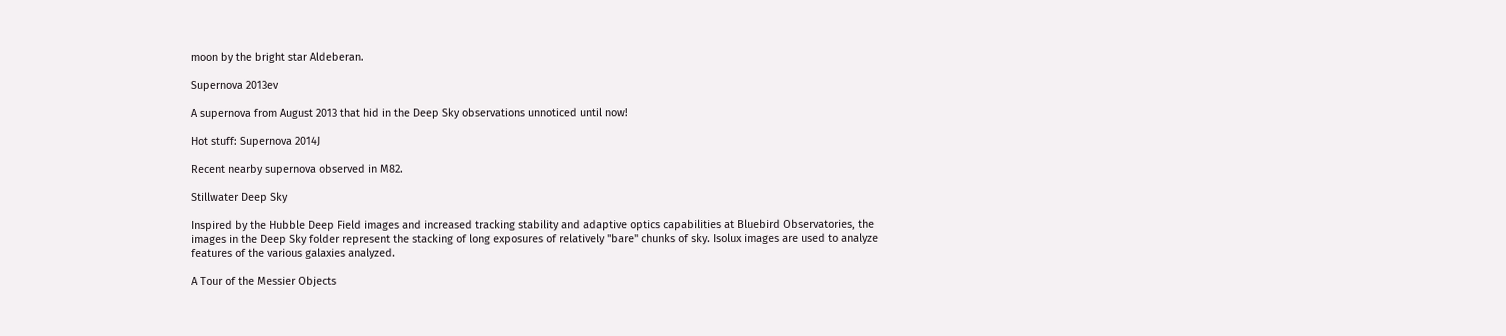moon by the bright star Aldeberan.

Supernova 2013ev

A supernova from August 2013 that hid in the Deep Sky observations unnoticed until now!

Hot stuff: Supernova 2014J

Recent nearby supernova observed in M82.

Stillwater Deep Sky

Inspired by the Hubble Deep Field images and increased tracking stability and adaptive optics capabilities at Bluebird Observatories, the images in the Deep Sky folder represent the stacking of long exposures of relatively "bare" chunks of sky. Isolux images are used to analyze features of the various galaxies analyzed.

A Tour of the Messier Objects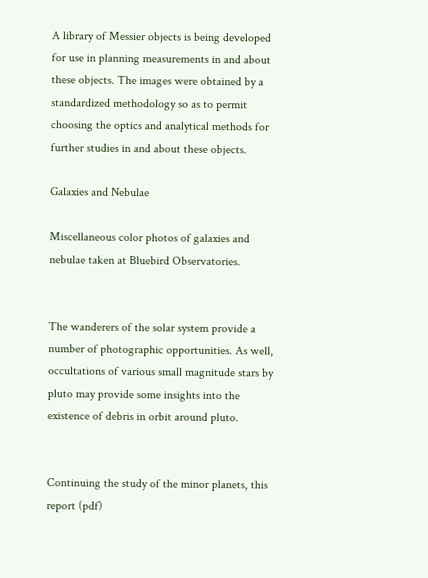A library of Messier objects is being developed for use in planning measurements in and about these objects. The images were obtained by a standardized methodology so as to permit choosing the optics and analytical methods for further studies in and about these objects.

Galaxies and Nebulae

Miscellaneous color photos of galaxies and nebulae taken at Bluebird Observatories.


The wanderers of the solar system provide a number of photographic opportunities. As well, occultations of various small magnitude stars by pluto may provide some insights into the existence of debris in orbit around pluto.


Continuing the study of the minor planets, this report (pdf)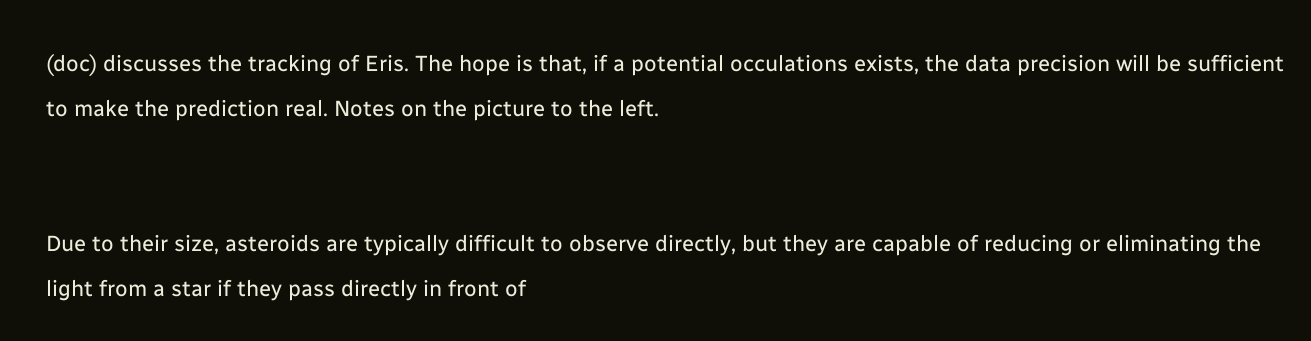(doc) discusses the tracking of Eris. The hope is that, if a potential occulations exists, the data precision will be sufficient to make the prediction real. Notes on the picture to the left.


Due to their size, asteroids are typically difficult to observe directly, but they are capable of reducing or eliminating the light from a star if they pass directly in front of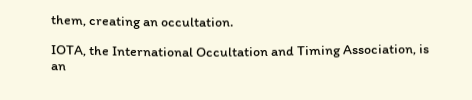them, creating an occultation.

IOTA, the International Occultation and Timing Association, is an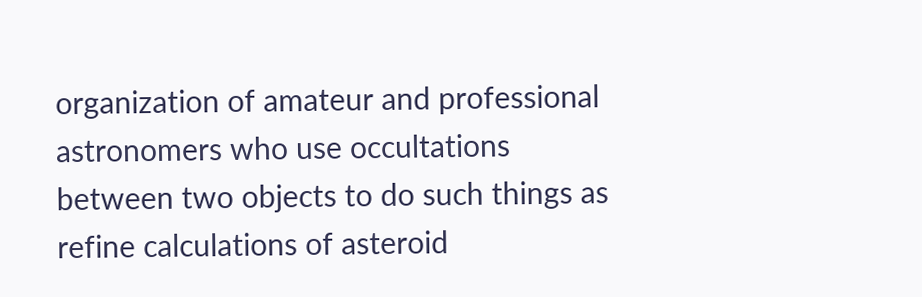organization of amateur and professional astronomers who use occultations between two objects to do such things as refine calculations of asteroid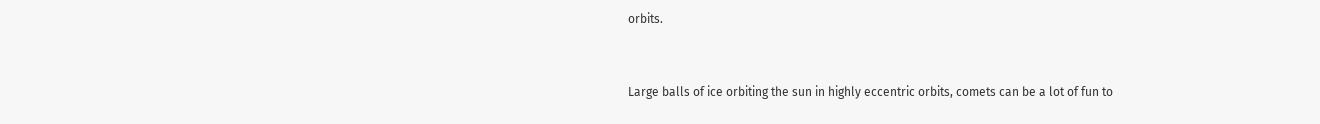orbits.


Large balls of ice orbiting the sun in highly eccentric orbits, comets can be a lot of fun to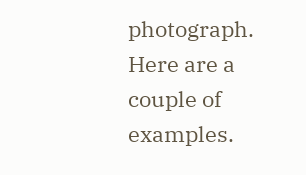photograph. Here are a couple of examples.